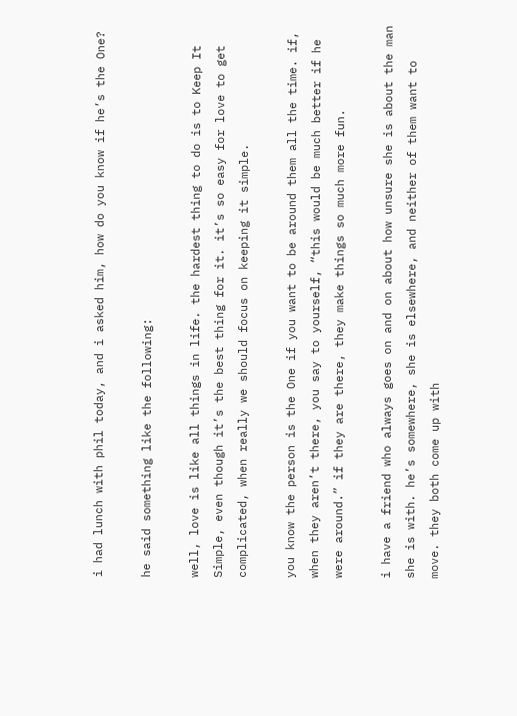i had lunch with phil today, and i asked him, how do you know if he’s the One?

he said something like the following:

well, love is like all things in life. the hardest thing to do is to Keep It Simple, even though it’s the best thing for it. it’s so easy for love to get complicated, when really we should focus on keeping it simple.

you know the person is the One if you want to be around them all the time. if, when they aren’t there, you say to yourself, “this would be much better if he were around.” if they are there, they make things so much more fun.

i have a friend who always goes on and on about how unsure she is about the man she is with. he’s somewhere, she is elsewhere, and neither of them want to move. they both come up with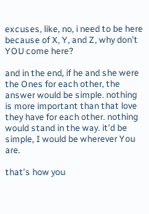excuses, like, no, i need to be here because of X, Y, and Z, why don’t YOU come here?

and in the end, if he and she were the Ones for each other, the answer would be simple. nothing is more important than that love they have for each other. nothing would stand in the way. it’d be simple, I would be wherever You are.

that’s how you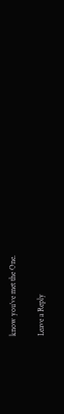know you’ve met the One.

Leave a Reply